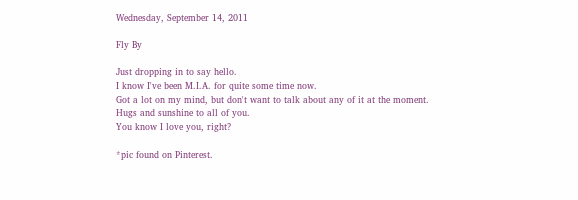Wednesday, September 14, 2011

Fly By

Just dropping in to say hello.
I know I've been M.I.A. for quite some time now.
Got a lot on my mind, but don't want to talk about any of it at the moment.
Hugs and sunshine to all of you.
You know I love you, right?

*pic found on Pinterest.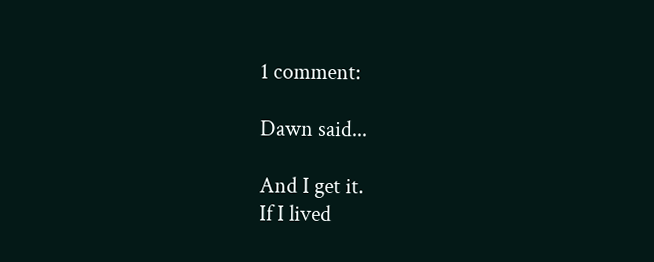1 comment:

Dawn said...

And I get it.
If I lived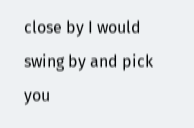close by I would swing by and pick you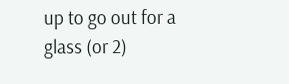up to go out for a glass (or 2)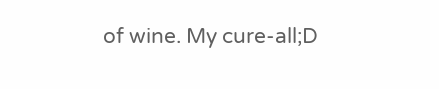of wine. My cure-all;D